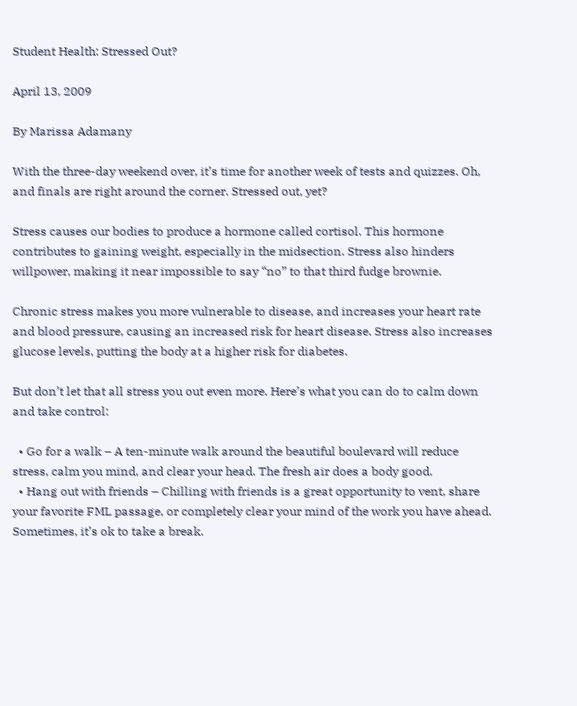Student Health: Stressed Out?

April 13, 2009

By Marissa Adamany

With the three-day weekend over, it’s time for another week of tests and quizzes. Oh, and finals are right around the corner. Stressed out, yet?

Stress causes our bodies to produce a hormone called cortisol. This hormone contributes to gaining weight, especially in the midsection. Stress also hinders willpower, making it near impossible to say “no” to that third fudge brownie.

Chronic stress makes you more vulnerable to disease, and increases your heart rate and blood pressure, causing an increased risk for heart disease. Stress also increases glucose levels, putting the body at a higher risk for diabetes.

But don’t let that all stress you out even more. Here’s what you can do to calm down and take control:

  • Go for a walk – A ten-minute walk around the beautiful boulevard will reduce stress, calm you mind, and clear your head. The fresh air does a body good.
  • Hang out with friends – Chilling with friends is a great opportunity to vent, share your favorite FML passage, or completely clear your mind of the work you have ahead. Sometimes, it’s ok to take a break.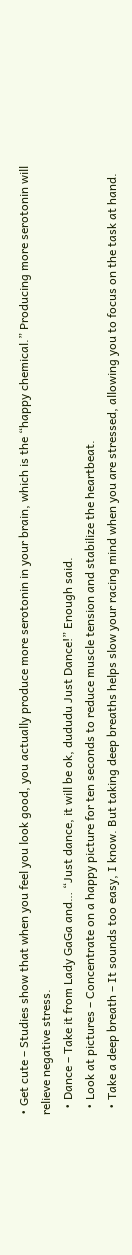• Get cute – Studies show that when you feel you look good, you actually produce more serotonin in your brain, which is the “happy chemical.” Producing more serotonin will relieve negative stress.
  • Dance – Take it from Lady GaGa and… “Just dance, it will be ok, dududu Just Dance!” Enough said.
  • Look at pictures – Concentrate on a happy picture for ten seconds to reduce muscle tension and stabilize the heartbeat.
  • Take a deep breath – It sounds too easy, I know. But taking deep breaths helps slow your racing mind when you are stressed, allowing you to focus on the task at hand.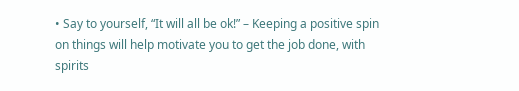• Say to yourself, “It will all be ok!” – Keeping a positive spin on things will help motivate you to get the job done, with spirits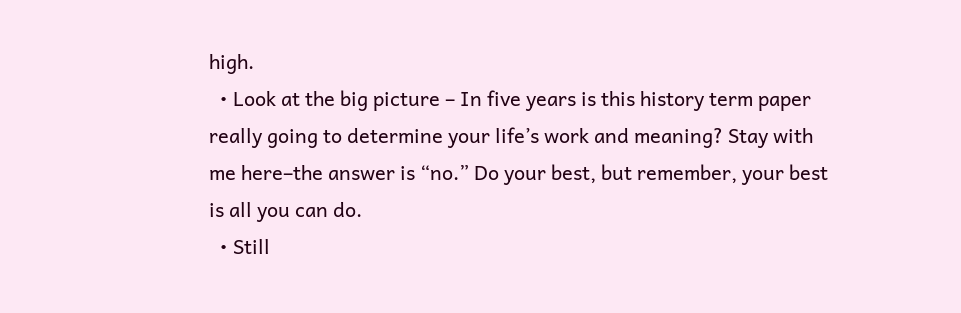high.
  • Look at the big picture – In five years is this history term paper really going to determine your life’s work and meaning? Stay with me here–the answer is “no.” Do your best, but remember, your best is all you can do.
  • Still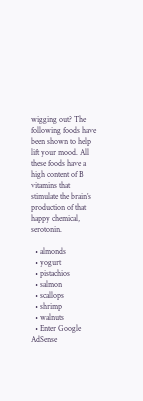wigging out? The following foods have been shown to help lift your mood. All these foods have a high content of B vitamins that stimulate the brain’s production of that happy chemical, serotonin.

  • almonds
  • yogurt
  • pistachios
  • salmon
  • scallops
  • shrimp
  • walnuts
  • Enter Google AdSense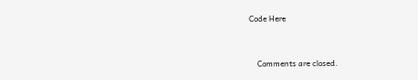Code Here


    Comments are closed.